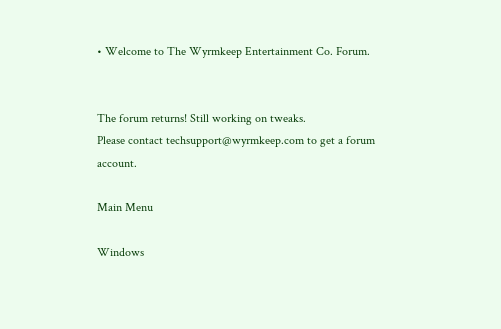• Welcome to The Wyrmkeep Entertainment Co. Forum.


The forum returns! Still working on tweaks.
Please contact techsupport@wyrmkeep.com to get a forum account.

Main Menu

Windows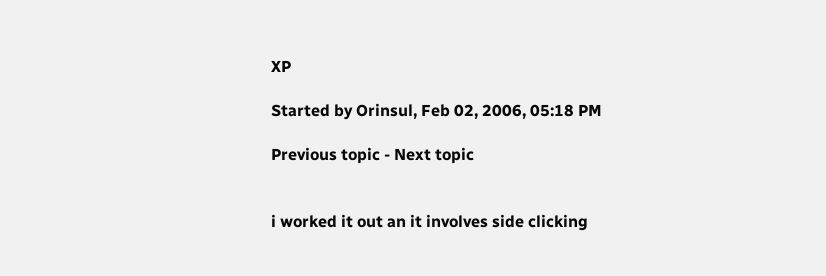XP

Started by Orinsul, Feb 02, 2006, 05:18 PM

Previous topic - Next topic


i worked it out an it involves side clicking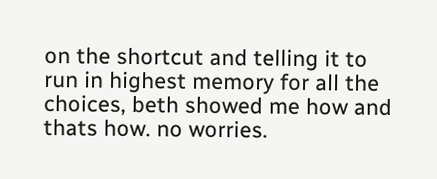on the shortcut and telling it to run in highest memory for all the choices, beth showed me how and thats how. no worries.